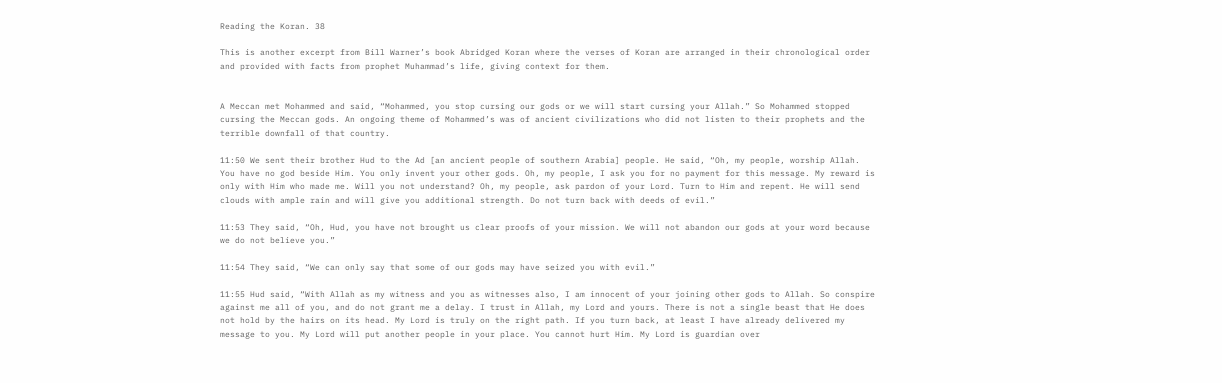Reading the Koran. 38

This is another excerpt from Bill Warner’s book Abridged Koran where the verses of Koran are arranged in their chronological order and provided with facts from prophet Muhammad’s life, giving context for them.


A Meccan met Mohammed and said, “Mohammed, you stop cursing our gods or we will start cursing your Allah.” So Mohammed stopped cursing the Meccan gods. An ongoing theme of Mohammed’s was of ancient civilizations who did not listen to their prophets and the terrible downfall of that country.

11:50 We sent their brother Hud to the Ad [an ancient people of southern Arabia] people. He said, “Oh, my people, worship Allah. You have no god beside Him. You only invent your other gods. Oh, my people, I ask you for no payment for this message. My reward is only with Him who made me. Will you not understand? Oh, my people, ask pardon of your Lord. Turn to Him and repent. He will send clouds with ample rain and will give you additional strength. Do not turn back with deeds of evil.”

11:53 They said, “Oh, Hud, you have not brought us clear proofs of your mission. We will not abandon our gods at your word because we do not believe you.”

11:54 They said, “We can only say that some of our gods may have seized you with evil.”

11:55 Hud said, “With Allah as my witness and you as witnesses also, I am innocent of your joining other gods to Allah. So conspire against me all of you, and do not grant me a delay. I trust in Allah, my Lord and yours. There is not a single beast that He does not hold by the hairs on its head. My Lord is truly on the right path. If you turn back, at least I have already delivered my message to you. My Lord will put another people in your place. You cannot hurt Him. My Lord is guardian over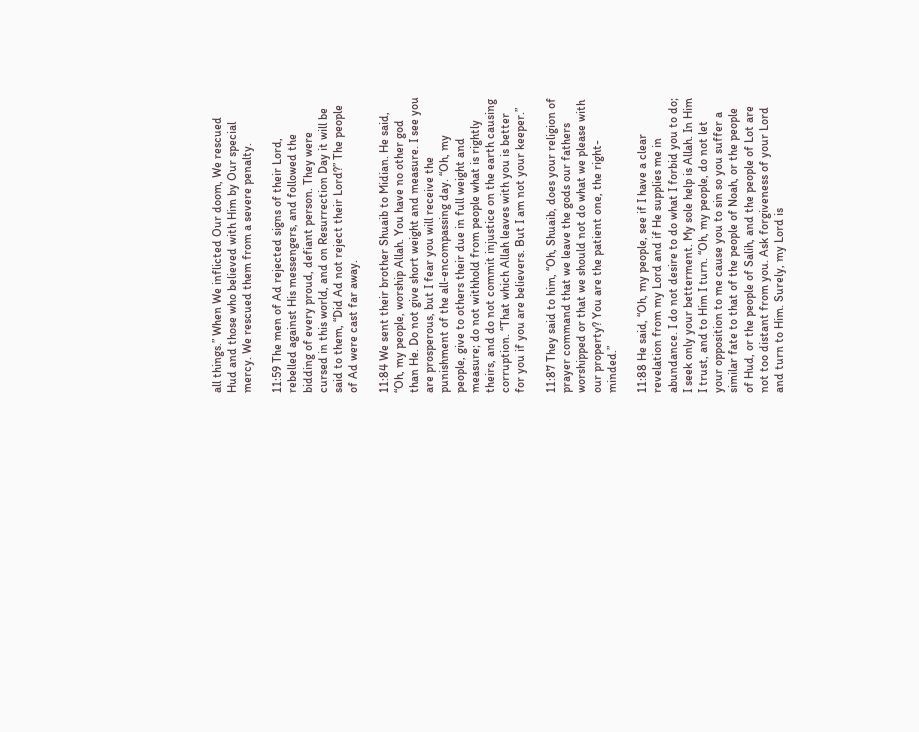all things.” When We inflicted Our doom, We rescued Hud and those who believed with Him by Our special mercy. We rescued them from a severe penalty.

11:59 The men of Ad rejected signs of their Lord, rebelled against His messengers, and followed the bidding of every proud, defiant person. They were cursed in this world, and on Resurrection Day it will be said to them, “Did Ad not reject their Lord?” The people of Ad were cast far away.

11:84 We sent their brother Shuaib to Midian. He said, “Oh, my people, worship Allah. You have no other god than He. Do not give short weight and measure. I see you are prosperous, but I fear you will receive the punishment of the all-encompassing day. “Oh, my people, give to others their due in full weight and measure; do not withhold from people what is rightly theirs, and do not commit injustice on the earth causing corruption. “That which Allah leaves with you is better for you if you are believers. But I am not your keeper.”

11:87 They said to him, “Oh, Shuaib, does your religion of prayer command that we leave the gods our fathers worshipped or that we should not do what we please with our property? You are the patient one, the right-minded.”

11:88 He said, “Oh, my people, see if I have a clear revelation from my Lord and if He supplies me in abundance. I do not desire to do what I forbid you to do; I seek only your betterment. My sole help is Allah. In Him I trust, and to Him I turn. “Oh, my people, do not let your opposition to me cause you to sin so you suffer a similar fate to that of the people of Noah, or the people of Hud, or the people of Salih, and the people of Lot are not too distant from you. Ask forgiveness of your Lord and turn to Him. Surely, my Lord is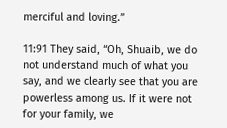merciful and loving.”

11:91 They said, “Oh, Shuaib, we do not understand much of what you say, and we clearly see that you are powerless among us. If it were not for your family, we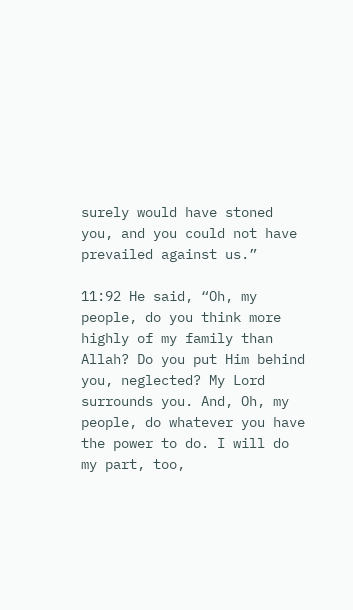surely would have stoned you, and you could not have prevailed against us.”

11:92 He said, “Oh, my people, do you think more highly of my family than Allah? Do you put Him behind you, neglected? My Lord surrounds you. And, Oh, my people, do whatever you have the power to do. I will do my part, too,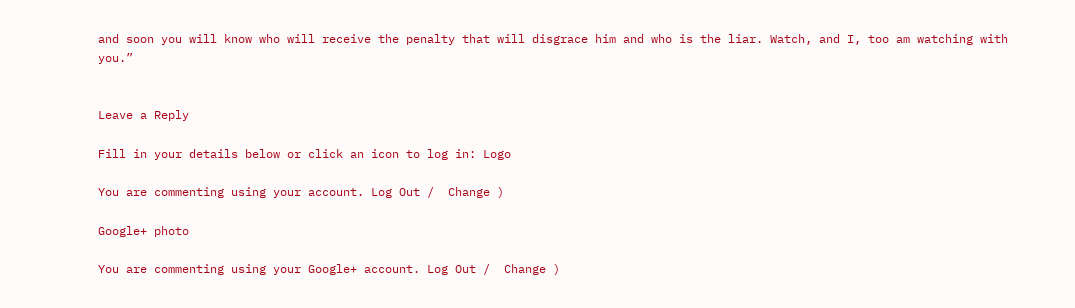and soon you will know who will receive the penalty that will disgrace him and who is the liar. Watch, and I, too am watching with you.”


Leave a Reply

Fill in your details below or click an icon to log in: Logo

You are commenting using your account. Log Out /  Change )

Google+ photo

You are commenting using your Google+ account. Log Out /  Change )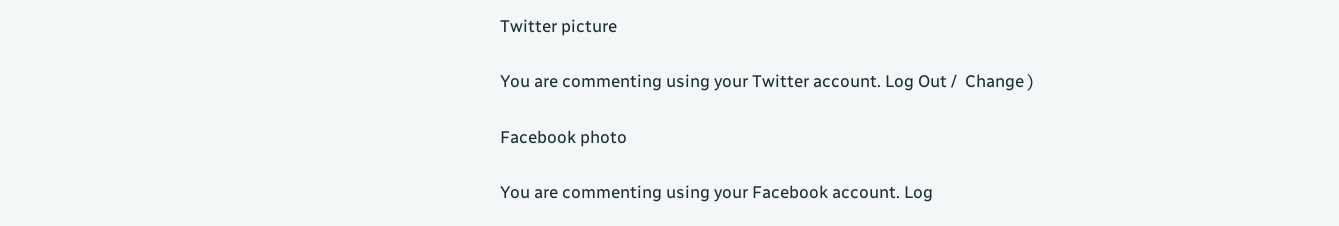Twitter picture

You are commenting using your Twitter account. Log Out /  Change )

Facebook photo

You are commenting using your Facebook account. Log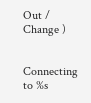Out /  Change )


Connecting to %s